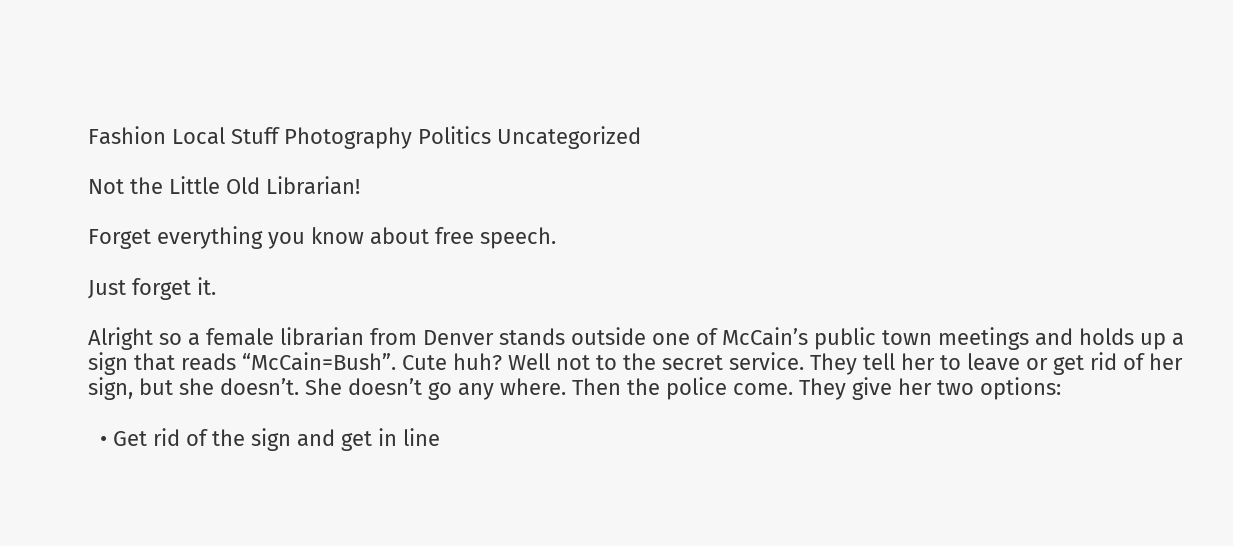Fashion Local Stuff Photography Politics Uncategorized

Not the Little Old Librarian!

Forget everything you know about free speech.

Just forget it.

Alright so a female librarian from Denver stands outside one of McCain’s public town meetings and holds up a sign that reads “McCain=Bush”. Cute huh? Well not to the secret service. They tell her to leave or get rid of her sign, but she doesn’t. She doesn’t go any where. Then the police come. They give her two options:

  • Get rid of the sign and get in line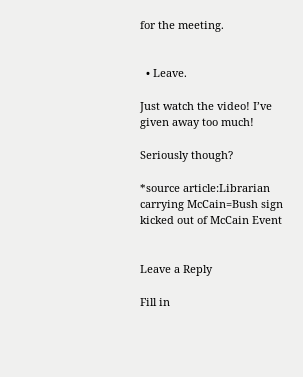for the meeting.


  • Leave.

Just watch the video! I’ve given away too much!

Seriously though?

*source article:Librarian carrying McCain=Bush sign kicked out of McCain Event


Leave a Reply

Fill in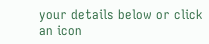your details below or click an icon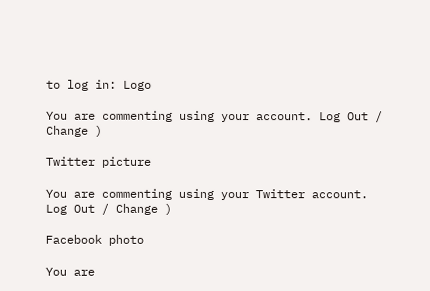to log in: Logo

You are commenting using your account. Log Out / Change )

Twitter picture

You are commenting using your Twitter account. Log Out / Change )

Facebook photo

You are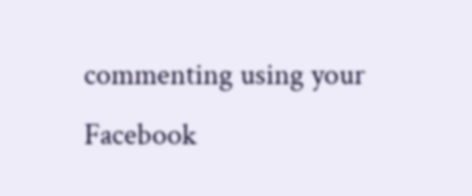commenting using your Facebook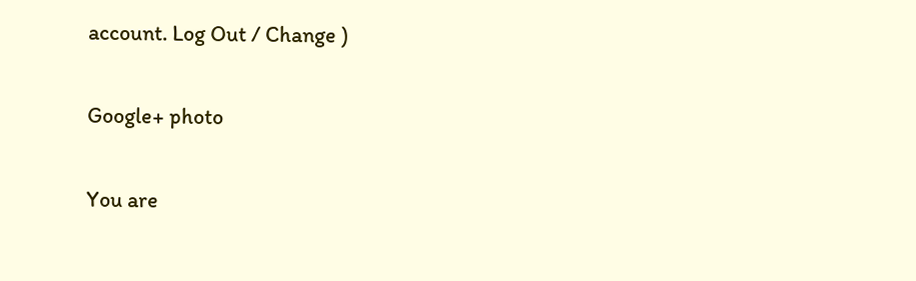account. Log Out / Change )

Google+ photo

You are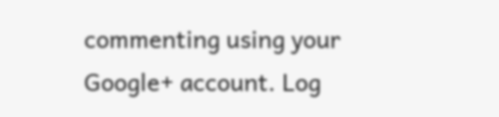commenting using your Google+ account. Log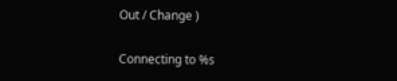Out / Change )

Connecting to %s